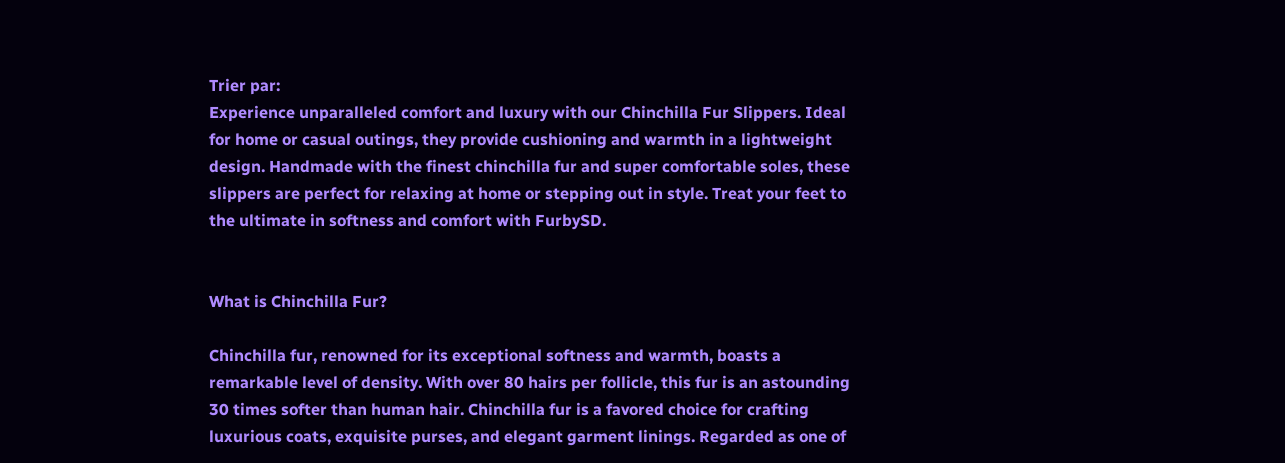Trier par:
Experience unparalleled comfort and luxury with our Chinchilla Fur Slippers. Ideal for home or casual outings, they provide cushioning and warmth in a lightweight design. Handmade with the finest chinchilla fur and super comfortable soles, these slippers are perfect for relaxing at home or stepping out in style. Treat your feet to the ultimate in softness and comfort with FurbySD.


What is Chinchilla Fur?

Chinchilla fur, renowned for its exceptional softness and warmth, boasts a remarkable level of density. With over 80 hairs per follicle, this fur is an astounding 30 times softer than human hair. Chinchilla fur is a favored choice for crafting luxurious coats, exquisite purses, and elegant garment linings. Regarded as one of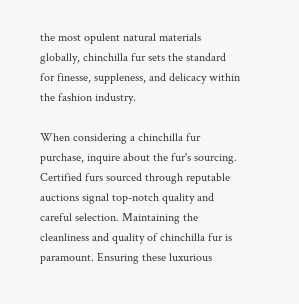the most opulent natural materials globally, chinchilla fur sets the standard for finesse, suppleness, and delicacy within the fashion industry.

When considering a chinchilla fur purchase, inquire about the fur's sourcing. Certified furs sourced through reputable auctions signal top-notch quality and careful selection. Maintaining the cleanliness and quality of chinchilla fur is paramount. Ensuring these luxurious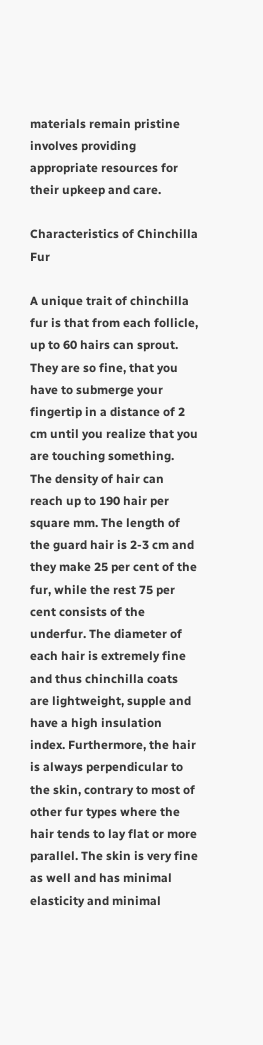materials remain pristine involves providing appropriate resources for their upkeep and care.

Characteristics of Chinchilla Fur

A unique trait of chinchilla fur is that from each follicle, up to 60 hairs can sprout. They are so fine, that you have to submerge your fingertip in a distance of 2 cm until you realize that you are touching something. The density of hair can reach up to 190 hair per square mm. The length of the guard hair is 2-3 cm and they make 25 per cent of the fur, while the rest 75 per cent consists of the underfur. The diameter of each hair is extremely fine and thus chinchilla coats are lightweight, supple and have a high insulation index. Furthermore, the hair is always perpendicular to the skin, contrary to most of other fur types where the hair tends to lay flat or more parallel. The skin is very fine as well and has minimal elasticity and minimal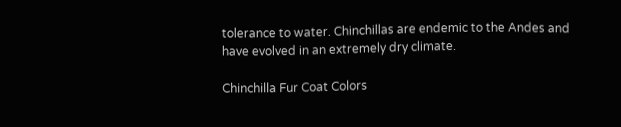tolerance to water. Chinchillas are endemic to the Andes and have evolved in an extremely dry climate.

Chinchilla Fur Coat Colors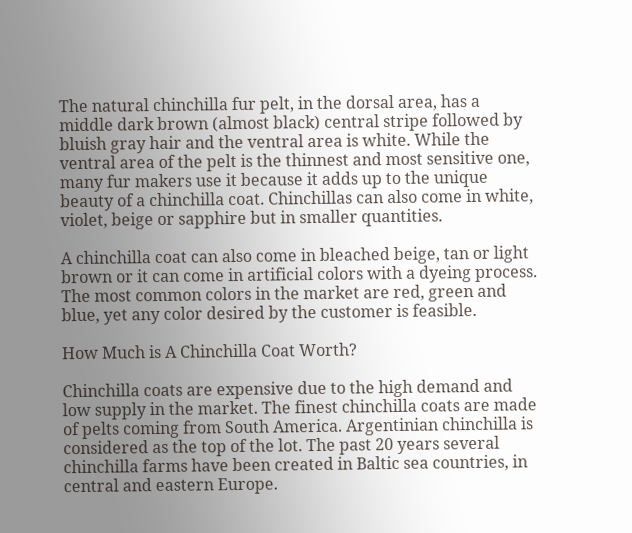The natural chinchilla fur pelt, in the dorsal area, has a middle dark brown (almost black) central stripe followed by bluish gray hair and the ventral area is white. While the ventral area of the pelt is the thinnest and most sensitive one, many fur makers use it because it adds up to the unique beauty of a chinchilla coat. Chinchillas can also come in white, violet, beige or sapphire but in smaller quantities.

A chinchilla coat can also come in bleached beige, tan or light brown or it can come in artificial colors with a dyeing process. The most common colors in the market are red, green and blue, yet any color desired by the customer is feasible.

How Much is A Chinchilla Coat Worth?

Chinchilla coats are expensive due to the high demand and low supply in the market. The finest chinchilla coats are made of pelts coming from South America. Argentinian chinchilla is considered as the top of the lot. The past 20 years several chinchilla farms have been created in Baltic sea countries, in central and eastern Europe.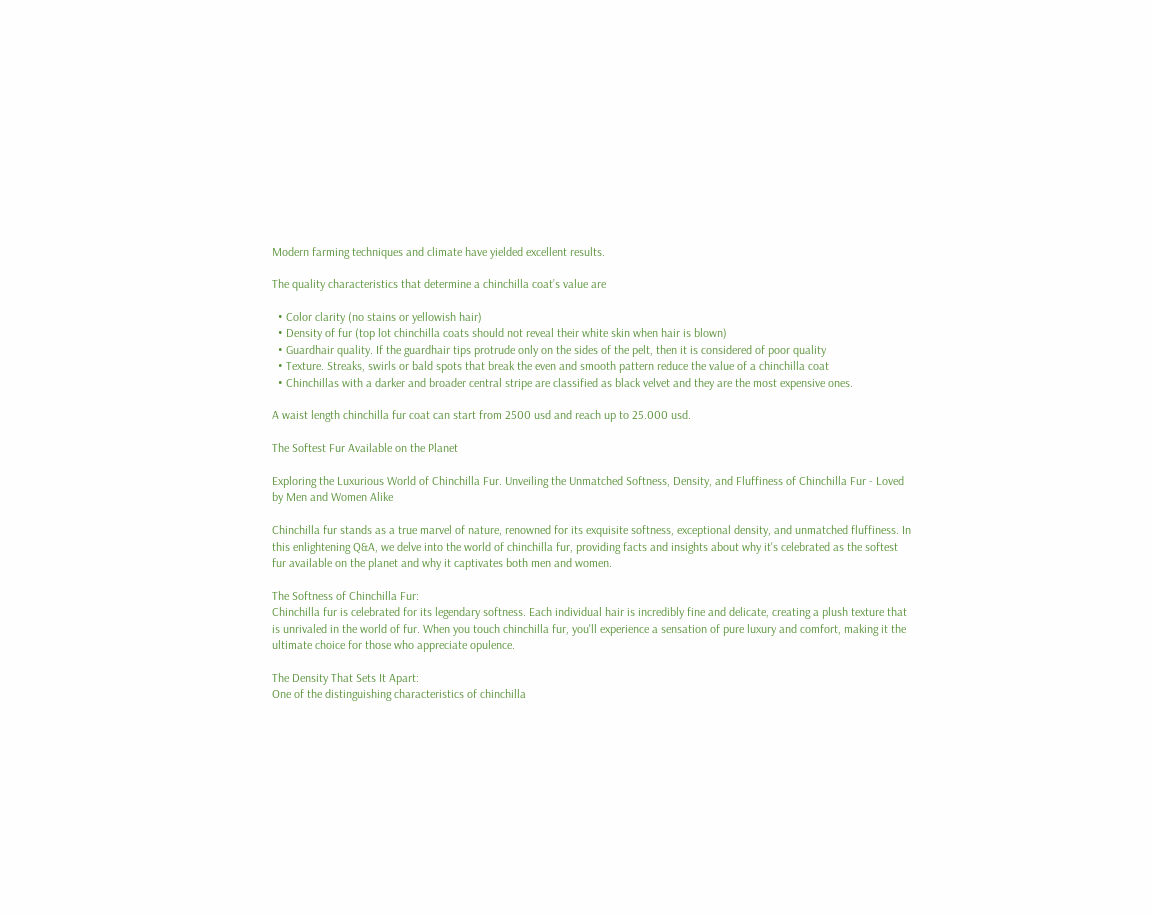Modern farming techniques and climate have yielded excellent results.

The quality characteristics that determine a chinchilla coat’s value are

  • Color clarity (no stains or yellowish hair)
  • Density of fur (top lot chinchilla coats should not reveal their white skin when hair is blown)
  • Guardhair quality. If the guardhair tips protrude only on the sides of the pelt, then it is considered of poor quality
  • Texture. Streaks, swirls or bald spots that break the even and smooth pattern reduce the value of a chinchilla coat
  • Chinchillas with a darker and broader central stripe are classified as black velvet and they are the most expensive ones.

A waist length chinchilla fur coat can start from 2500 usd and reach up to 25.000 usd.

The Softest Fur Available on the Planet

Exploring the Luxurious World of Chinchilla Fur. Unveiling the Unmatched Softness, Density, and Fluffiness of Chinchilla Fur - Loved by Men and Women Alike

Chinchilla fur stands as a true marvel of nature, renowned for its exquisite softness, exceptional density, and unmatched fluffiness. In this enlightening Q&A, we delve into the world of chinchilla fur, providing facts and insights about why it's celebrated as the softest fur available on the planet and why it captivates both men and women.

The Softness of Chinchilla Fur:
Chinchilla fur is celebrated for its legendary softness. Each individual hair is incredibly fine and delicate, creating a plush texture that is unrivaled in the world of fur. When you touch chinchilla fur, you'll experience a sensation of pure luxury and comfort, making it the ultimate choice for those who appreciate opulence.

The Density That Sets It Apart:
One of the distinguishing characteristics of chinchilla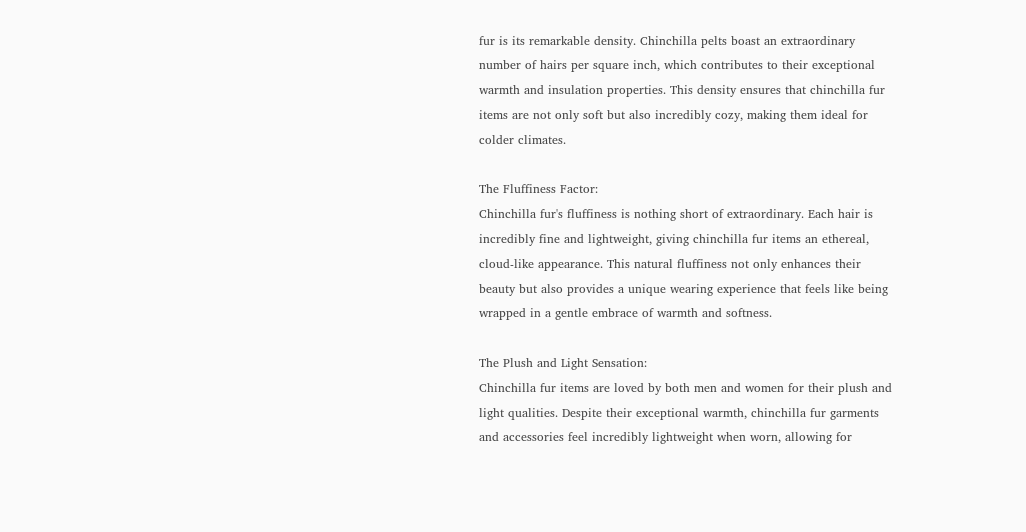fur is its remarkable density. Chinchilla pelts boast an extraordinary number of hairs per square inch, which contributes to their exceptional warmth and insulation properties. This density ensures that chinchilla fur items are not only soft but also incredibly cozy, making them ideal for colder climates.

The Fluffiness Factor:
Chinchilla fur's fluffiness is nothing short of extraordinary. Each hair is incredibly fine and lightweight, giving chinchilla fur items an ethereal, cloud-like appearance. This natural fluffiness not only enhances their beauty but also provides a unique wearing experience that feels like being wrapped in a gentle embrace of warmth and softness.

The Plush and Light Sensation:
Chinchilla fur items are loved by both men and women for their plush and light qualities. Despite their exceptional warmth, chinchilla fur garments and accessories feel incredibly lightweight when worn, allowing for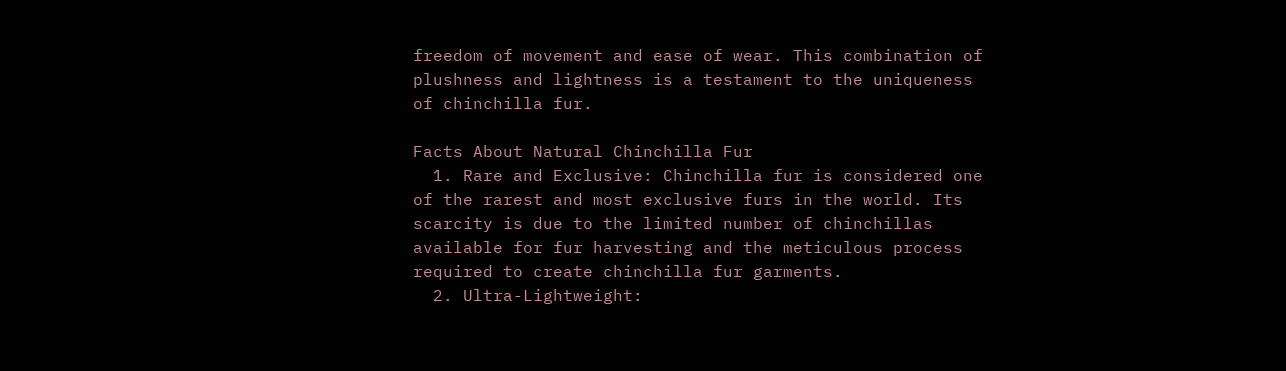freedom of movement and ease of wear. This combination of plushness and lightness is a testament to the uniqueness of chinchilla fur.

Facts About Natural Chinchilla Fur
  1. Rare and Exclusive: Chinchilla fur is considered one of the rarest and most exclusive furs in the world. Its scarcity is due to the limited number of chinchillas available for fur harvesting and the meticulous process required to create chinchilla fur garments.
  2. Ultra-Lightweight: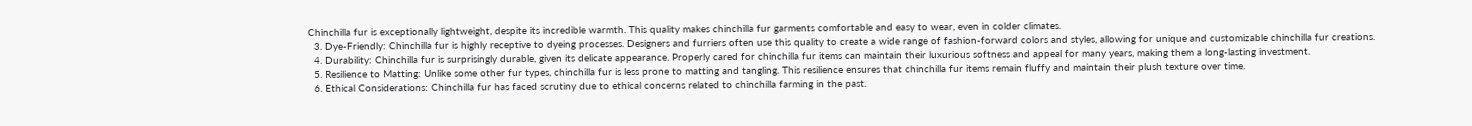Chinchilla fur is exceptionally lightweight, despite its incredible warmth. This quality makes chinchilla fur garments comfortable and easy to wear, even in colder climates.
  3. Dye-Friendly: Chinchilla fur is highly receptive to dyeing processes. Designers and furriers often use this quality to create a wide range of fashion-forward colors and styles, allowing for unique and customizable chinchilla fur creations.
  4. Durability: Chinchilla fur is surprisingly durable, given its delicate appearance. Properly cared for chinchilla fur items can maintain their luxurious softness and appeal for many years, making them a long-lasting investment.
  5. Resilience to Matting: Unlike some other fur types, chinchilla fur is less prone to matting and tangling. This resilience ensures that chinchilla fur items remain fluffy and maintain their plush texture over time.
  6. Ethical Considerations: Chinchilla fur has faced scrutiny due to ethical concerns related to chinchilla farming in the past.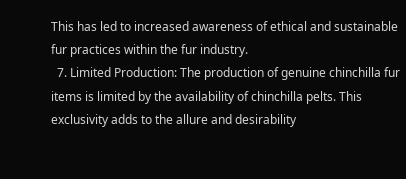This has led to increased awareness of ethical and sustainable fur practices within the fur industry.
  7. Limited Production: The production of genuine chinchilla fur items is limited by the availability of chinchilla pelts. This exclusivity adds to the allure and desirability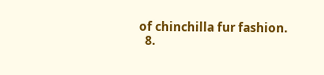of chinchilla fur fashion.
  8.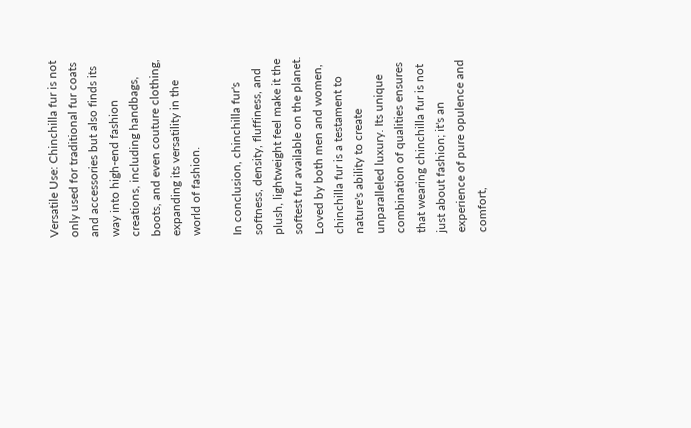Versatile Use: Chinchilla fur is not only used for traditional fur coats and accessories but also finds its way into high-end fashion creations, including handbags, boots, and even couture clothing, expanding its versatility in the world of fashion.

In conclusion, chinchilla fur's softness, density, fluffiness, and plush, lightweight feel make it the softest fur available on the planet. Loved by both men and women, chinchilla fur is a testament to nature's ability to create unparalleled luxury. Its unique combination of qualities ensures that wearing chinchilla fur is not just about fashion; it's an experience of pure opulence and comfort,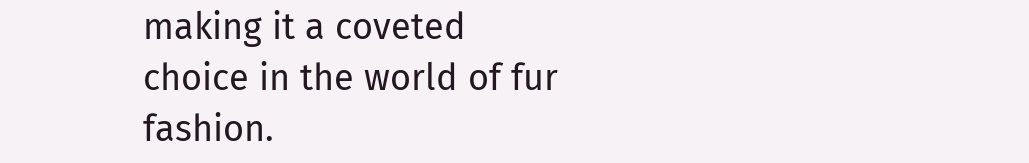making it a coveted choice in the world of fur fashion.